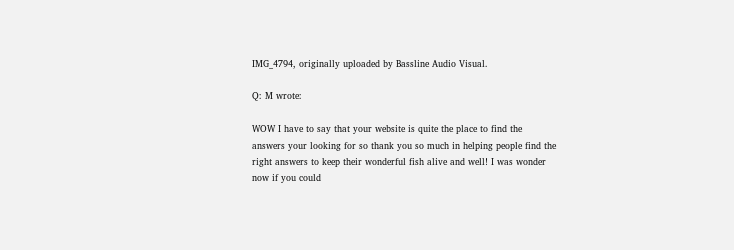IMG_4794, originally uploaded by Bassline Audio Visual.

Q: M wrote:

WOW I have to say that your website is quite the place to find the answers your looking for so thank you so much in helping people find the right answers to keep their wonderful fish alive and well! I was wonder now if you could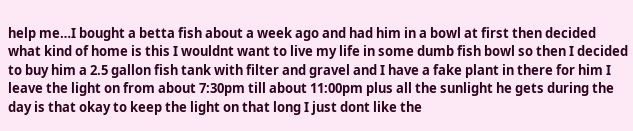help me…I bought a betta fish about a week ago and had him in a bowl at first then decided what kind of home is this I wouldnt want to live my life in some dumb fish bowl so then I decided to buy him a 2.5 gallon fish tank with filter and gravel and I have a fake plant in there for him I leave the light on from about 7:30pm till about 11:00pm plus all the sunlight he gets during the day is that okay to keep the light on that long I just dont like the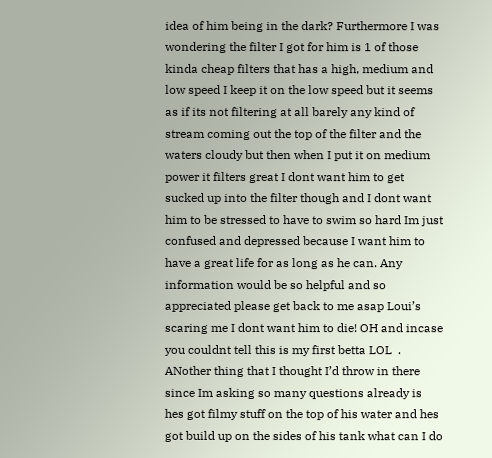idea of him being in the dark? Furthermore I was wondering the filter I got for him is 1 of those kinda cheap filters that has a high, medium and low speed I keep it on the low speed but it seems as if its not filtering at all barely any kind of stream coming out the top of the filter and the waters cloudy but then when I put it on medium power it filters great I dont want him to get sucked up into the filter though and I dont want him to be stressed to have to swim so hard Im just confused and depressed because I want him to have a great life for as long as he can. Any information would be so helpful and so appreciated please get back to me asap Loui’s scaring me I dont want him to die! OH and incase you couldnt tell this is my first betta LOL  . ANother thing that I thought I’d throw in there since Im asking so many questions already is hes got filmy stuff on the top of his water and hes got build up on the sides of his tank what can I do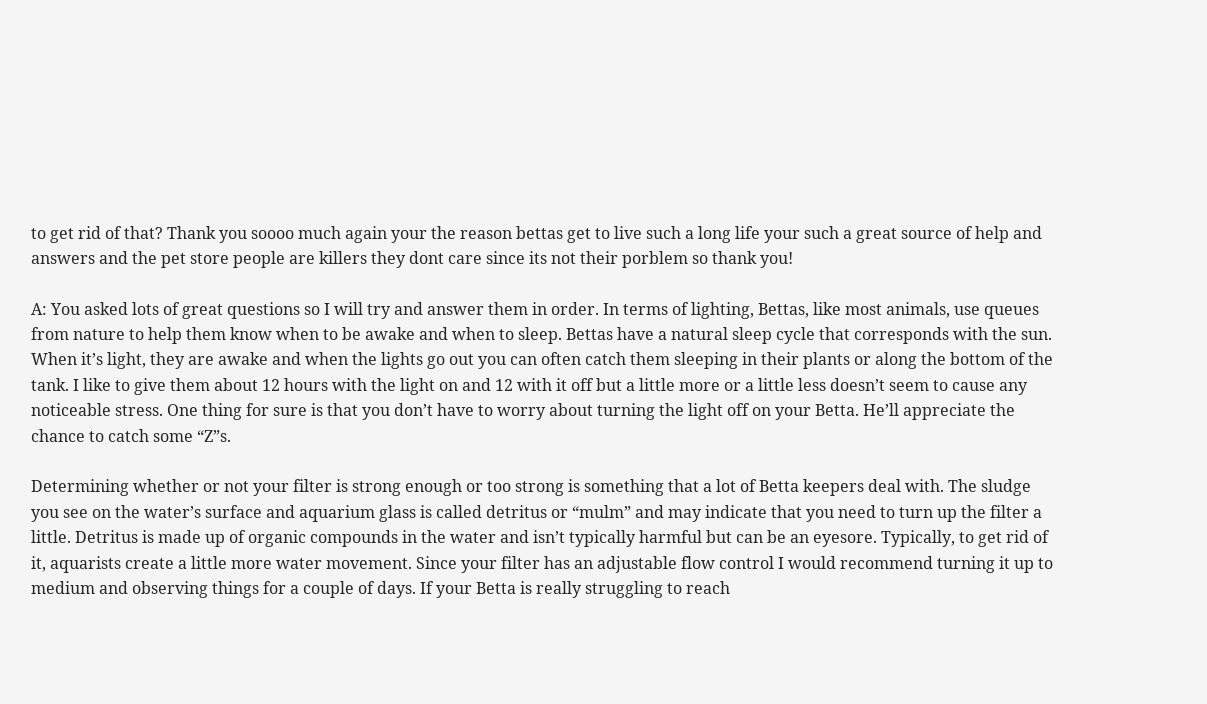to get rid of that? Thank you soooo much again your the reason bettas get to live such a long life your such a great source of help and answers and the pet store people are killers they dont care since its not their porblem so thank you!

A: You asked lots of great questions so I will try and answer them in order. In terms of lighting, Bettas, like most animals, use queues from nature to help them know when to be awake and when to sleep. Bettas have a natural sleep cycle that corresponds with the sun. When it’s light, they are awake and when the lights go out you can often catch them sleeping in their plants or along the bottom of the tank. I like to give them about 12 hours with the light on and 12 with it off but a little more or a little less doesn’t seem to cause any noticeable stress. One thing for sure is that you don’t have to worry about turning the light off on your Betta. He’ll appreciate the chance to catch some “Z”s.

Determining whether or not your filter is strong enough or too strong is something that a lot of Betta keepers deal with. The sludge you see on the water’s surface and aquarium glass is called detritus or “mulm” and may indicate that you need to turn up the filter a little. Detritus is made up of organic compounds in the water and isn’t typically harmful but can be an eyesore. Typically, to get rid of it, aquarists create a little more water movement. Since your filter has an adjustable flow control I would recommend turning it up to medium and observing things for a couple of days. If your Betta is really struggling to reach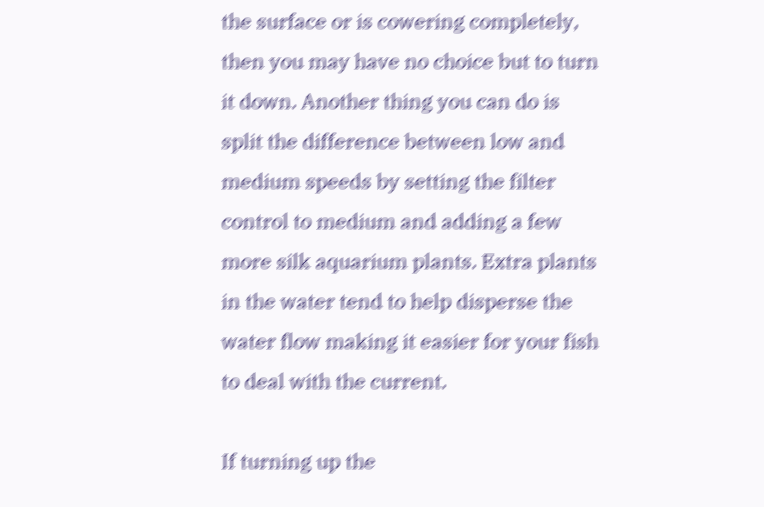the surface or is cowering completely, then you may have no choice but to turn it down. Another thing you can do is split the difference between low and medium speeds by setting the filter control to medium and adding a few more silk aquarium plants. Extra plants in the water tend to help disperse the water flow making it easier for your fish to deal with the current.

If turning up the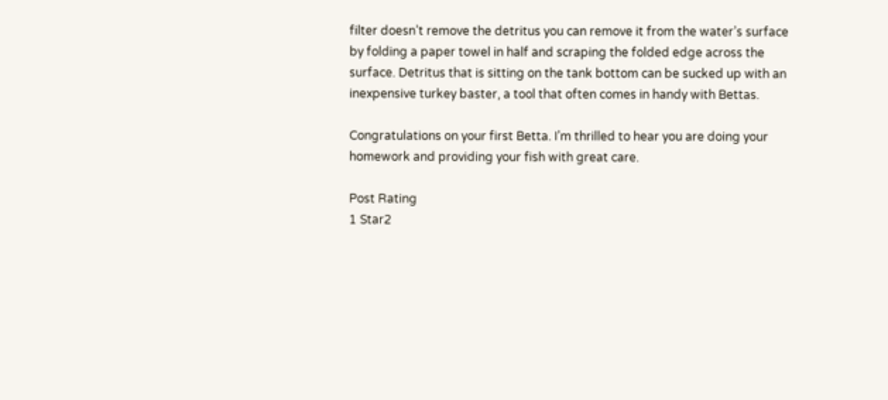filter doesn’t remove the detritus you can remove it from the water’s surface by folding a paper towel in half and scraping the folded edge across the surface. Detritus that is sitting on the tank bottom can be sucked up with an inexpensive turkey baster, a tool that often comes in handy with Bettas.

Congratulations on your first Betta. I’m thrilled to hear you are doing your homework and providing your fish with great care.

Post Rating
1 Star2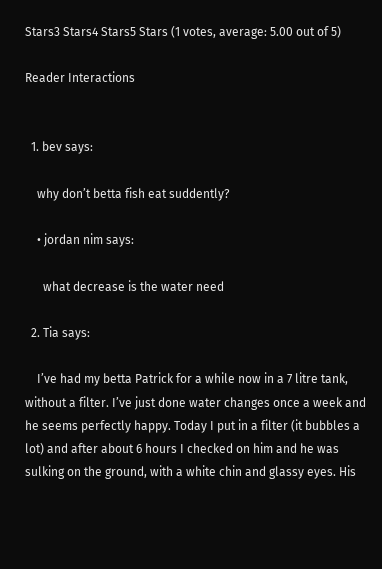Stars3 Stars4 Stars5 Stars (1 votes, average: 5.00 out of 5)

Reader Interactions


  1. bev says:

    why don’t betta fish eat suddently?

    • jordan nim says:

      what decrease is the water need

  2. Tia says:

    I’ve had my betta Patrick for a while now in a 7 litre tank, without a filter. I’ve just done water changes once a week and he seems perfectly happy. Today I put in a filter (it bubbles a lot) and after about 6 hours I checked on him and he was sulking on the ground, with a white chin and glassy eyes. His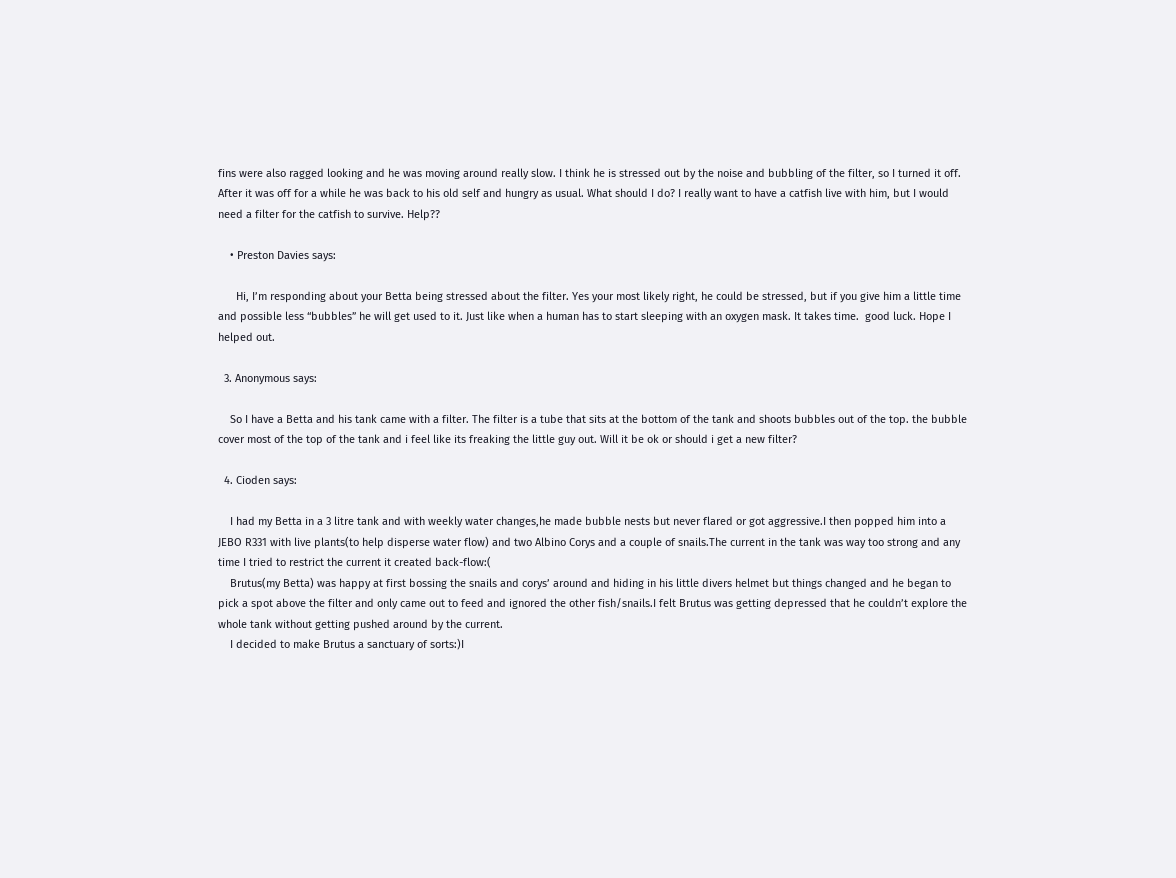fins were also ragged looking and he was moving around really slow. I think he is stressed out by the noise and bubbling of the filter, so I turned it off. After it was off for a while he was back to his old self and hungry as usual. What should I do? I really want to have a catfish live with him, but I would need a filter for the catfish to survive. Help??

    • Preston Davies says:

      Hi, I’m responding about your Betta being stressed about the filter. Yes your most likely right, he could be stressed, but if you give him a little time and possible less “bubbles” he will get used to it. Just like when a human has to start sleeping with an oxygen mask. It takes time.  good luck. Hope I helped out.

  3. Anonymous says:

    So I have a Betta and his tank came with a filter. The filter is a tube that sits at the bottom of the tank and shoots bubbles out of the top. the bubble cover most of the top of the tank and i feel like its freaking the little guy out. Will it be ok or should i get a new filter?

  4. Cioden says:

    I had my Betta in a 3 litre tank and with weekly water changes,he made bubble nests but never flared or got aggressive.I then popped him into a JEBO R331 with live plants(to help disperse water flow) and two Albino Corys and a couple of snails.The current in the tank was way too strong and any time I tried to restrict the current it created back-flow:(
    Brutus(my Betta) was happy at first bossing the snails and corys’ around and hiding in his little divers helmet but things changed and he began to pick a spot above the filter and only came out to feed and ignored the other fish/snails.I felt Brutus was getting depressed that he couldn’t explore the whole tank without getting pushed around by the current.
    I decided to make Brutus a sanctuary of sorts:)I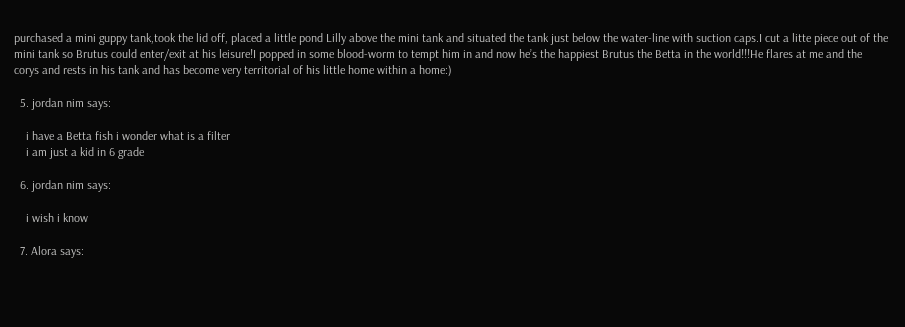purchased a mini guppy tank,took the lid off, placed a little pond Lilly above the mini tank and situated the tank just below the water-line with suction caps.I cut a litte piece out of the mini tank so Brutus could enter/exit at his leisure!I popped in some blood-worm to tempt him in and now he’s the happiest Brutus the Betta in the world!!!He flares at me and the corys and rests in his tank and has become very territorial of his little home within a home:)

  5. jordan nim says:

    i have a Betta fish i wonder what is a filter
    i am just a kid in 6 grade

  6. jordan nim says:

    i wish i know

  7. Alora says: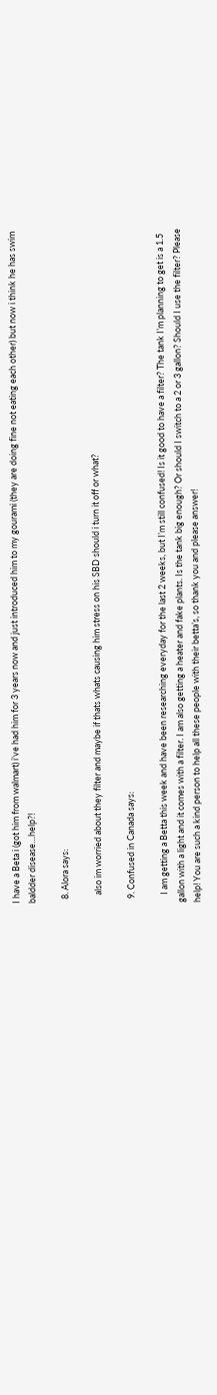I have a Beta i (got him from walmart) i’ve had him for 3 years now and just introduced him to my gourami (they are doing fine not eating each other) but now i think he has swim baldder disease…help?!

  8. Alora says:

    also im worried about they filter and maybe if thats whats causing him stress on his SBD should i turn it off or what?

  9. Confused in Canada says:

    I am getting a Betta this week and have been researching everyday for the last 2 weeks, but I’m still confused! Is it good to have a filter? The tank I’m planning to get is a 1.5 gallon with a light and it comes with a filter. I am also getting a heater and fake plants. Is the tank big enough? Or should I switch to a 2 or 3 gallon? Should I use the filter? Please help! You are such a kind person to help all these people with their betta’s, so thank you and please answer!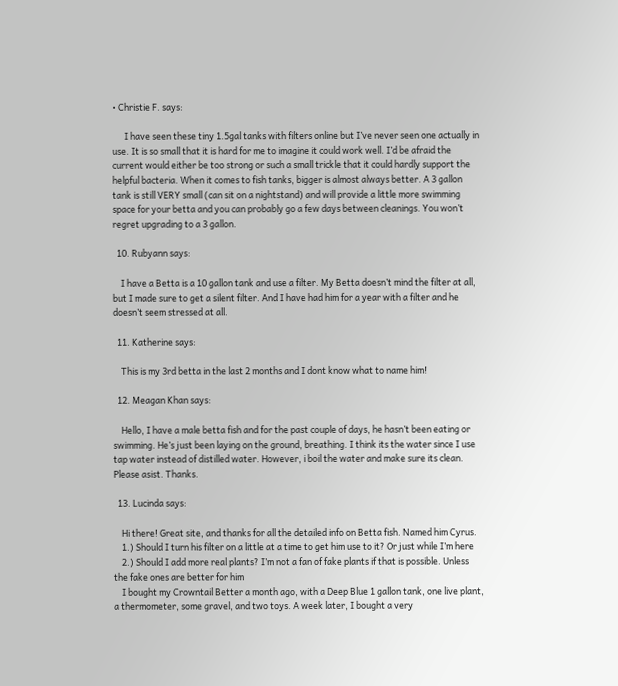• Christie F. says:

      I have seen these tiny 1.5gal tanks with filters online but I’ve never seen one actually in use. It is so small that it is hard for me to imagine it could work well. I’d be afraid the current would either be too strong or such a small trickle that it could hardly support the helpful bacteria. When it comes to fish tanks, bigger is almost always better. A 3 gallon tank is still VERY small (can sit on a nightstand) and will provide a little more swimming space for your betta and you can probably go a few days between cleanings. You won’t regret upgrading to a 3 gallon.

  10. Rubyann says:

    I have a Betta is a 10 gallon tank and use a filter. My Betta doesn’t mind the filter at all, but I made sure to get a silent filter. And I have had him for a year with a filter and he doesn’t seem stressed at all.

  11. Katherine says:

    This is my 3rd betta in the last 2 months and I dont know what to name him!

  12. Meagan Khan says:

    Hello, I have a male betta fish and for the past couple of days, he hasn’t been eating or swimming. He’s just been laying on the ground, breathing. I think its the water since I use tap water instead of distilled water. However, i boil the water and make sure its clean. Please asist. Thanks.

  13. Lucinda says:

    Hi there! Great site, and thanks for all the detailed info on Betta fish. Named him Cyrus.
    1.) Should I turn his filter on a little at a time to get him use to it? Or just while I’m here
    2.) Should I add more real plants? I’m not a fan of fake plants if that is possible. Unless the fake ones are better for him
    I bought my Crowntail Better a month ago, with a Deep Blue 1 gallon tank, one live plant, a thermometer, some gravel, and two toys. A week later, I bought a very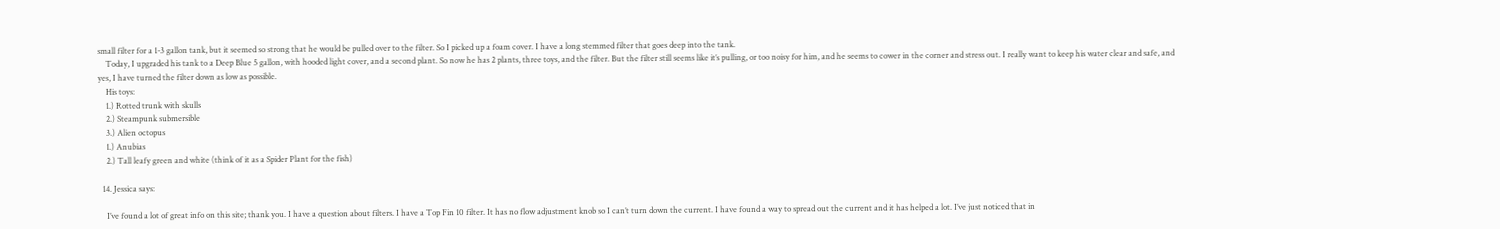small filter for a 1-3 gallon tank, but it seemed so strong that he would be pulled over to the filter. So I picked up a foam cover. I have a long stemmed filter that goes deep into the tank.
    Today, I upgraded his tank to a Deep Blue 5 gallon, with hooded light cover, and a second plant. So now he has 2 plants, three toys, and the filter. But the filter still seems like it’s pulling, or too noisy for him, and he seems to cower in the corner and stress out. I really want to keep his water clear and safe, and yes, I have turned the filter down as low as possible.
    His toys:
    1.) Rotted trunk with skulls
    2.) Steampunk submersible
    3.) Alien octopus
    1.) Anubias
    2.) Tall leafy green and white (think of it as a Spider Plant for the fish)

  14. Jessica says:

    I’ve found a lot of great info on this site; thank you. I have a question about filters. I have a Top Fin 10 filter. It has no flow adjustment knob so I can’t turn down the current. I have found a way to spread out the current and it has helped a lot. I’ve just noticed that in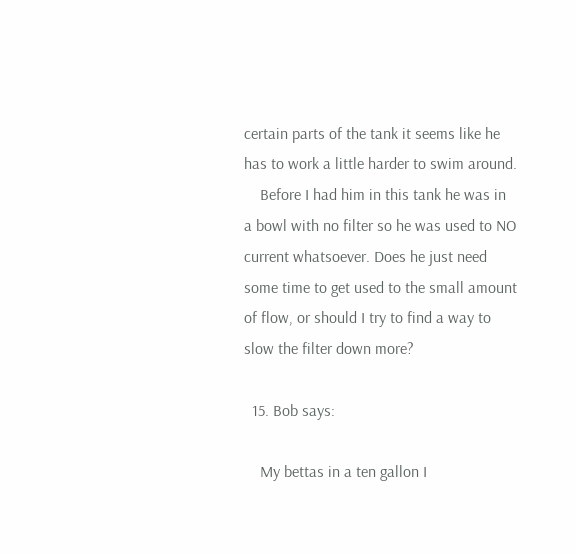certain parts of the tank it seems like he has to work a little harder to swim around.
    Before I had him in this tank he was in a bowl with no filter so he was used to NO current whatsoever. Does he just need some time to get used to the small amount of flow, or should I try to find a way to slow the filter down more?

  15. Bob says:

    My bettas in a ten gallon I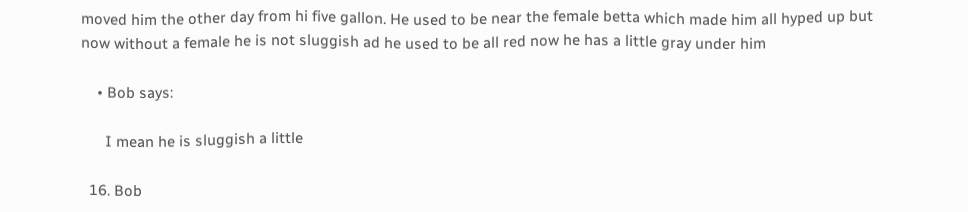moved him the other day from hi five gallon. He used to be near the female betta which made him all hyped up but now without a female he is not sluggish ad he used to be all red now he has a little gray under him

    • Bob says:

      I mean he is sluggish a little

  16. Bob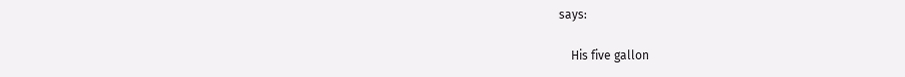says:

    His five gallon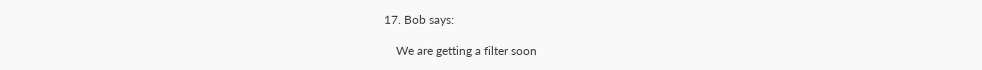17. Bob says:

    We are getting a filter soon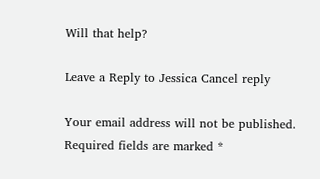Will that help?

Leave a Reply to Jessica Cancel reply

Your email address will not be published. Required fields are marked *